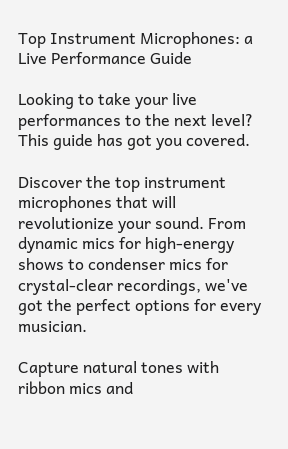Top Instrument Microphones: a Live Performance Guide

Looking to take your live performances to the next level? This guide has got you covered.

Discover the top instrument microphones that will revolutionize your sound. From dynamic mics for high-energy shows to condenser mics for crystal-clear recordings, we've got the perfect options for every musician.

Capture natural tones with ribbon mics and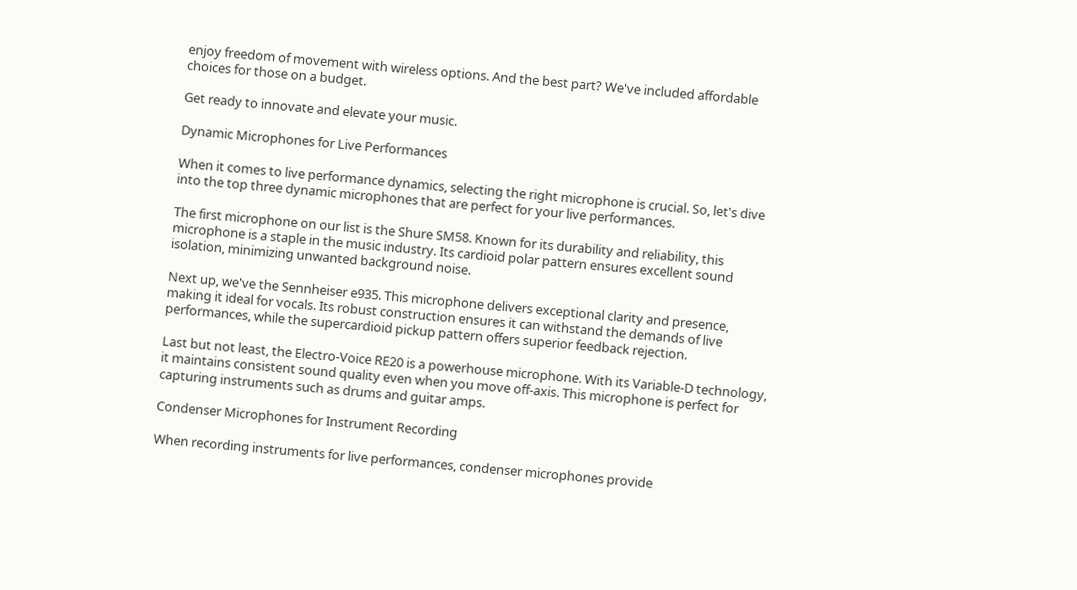enjoy freedom of movement with wireless options. And the best part? We've included affordable choices for those on a budget.

Get ready to innovate and elevate your music.

Dynamic Microphones for Live Performances

When it comes to live performance dynamics, selecting the right microphone is crucial. So, let's dive into the top three dynamic microphones that are perfect for your live performances.

The first microphone on our list is the Shure SM58. Known for its durability and reliability, this microphone is a staple in the music industry. Its cardioid polar pattern ensures excellent sound isolation, minimizing unwanted background noise.

Next up, we've the Sennheiser e935. This microphone delivers exceptional clarity and presence, making it ideal for vocals. Its robust construction ensures it can withstand the demands of live performances, while the supercardioid pickup pattern offers superior feedback rejection.

Last but not least, the Electro-Voice RE20 is a powerhouse microphone. With its Variable-D technology, it maintains consistent sound quality even when you move off-axis. This microphone is perfect for capturing instruments such as drums and guitar amps.

Condenser Microphones for Instrument Recording

When recording instruments for live performances, condenser microphones provide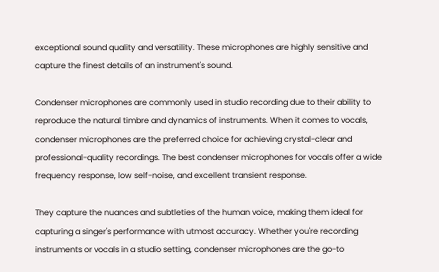exceptional sound quality and versatility. These microphones are highly sensitive and capture the finest details of an instrument's sound.

Condenser microphones are commonly used in studio recording due to their ability to reproduce the natural timbre and dynamics of instruments. When it comes to vocals, condenser microphones are the preferred choice for achieving crystal-clear and professional-quality recordings. The best condenser microphones for vocals offer a wide frequency response, low self-noise, and excellent transient response.

They capture the nuances and subtleties of the human voice, making them ideal for capturing a singer's performance with utmost accuracy. Whether you're recording instruments or vocals in a studio setting, condenser microphones are the go-to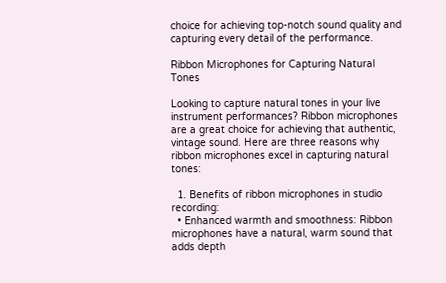choice for achieving top-notch sound quality and capturing every detail of the performance.

Ribbon Microphones for Capturing Natural Tones

Looking to capture natural tones in your live instrument performances? Ribbon microphones are a great choice for achieving that authentic, vintage sound. Here are three reasons why ribbon microphones excel in capturing natural tones:

  1. Benefits of ribbon microphones in studio recording:
  • Enhanced warmth and smoothness: Ribbon microphones have a natural, warm sound that adds depth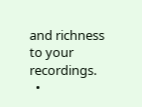and richness to your recordings.
  •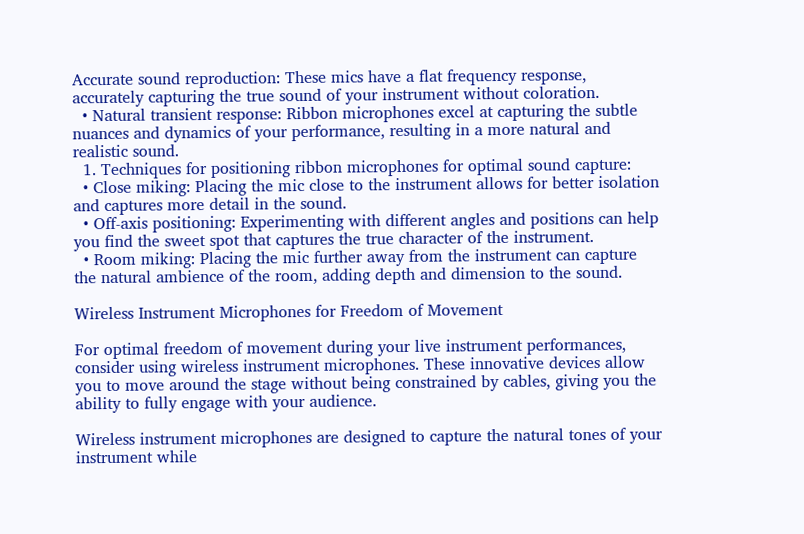Accurate sound reproduction: These mics have a flat frequency response, accurately capturing the true sound of your instrument without coloration.
  • Natural transient response: Ribbon microphones excel at capturing the subtle nuances and dynamics of your performance, resulting in a more natural and realistic sound.
  1. Techniques for positioning ribbon microphones for optimal sound capture:
  • Close miking: Placing the mic close to the instrument allows for better isolation and captures more detail in the sound.
  • Off-axis positioning: Experimenting with different angles and positions can help you find the sweet spot that captures the true character of the instrument.
  • Room miking: Placing the mic further away from the instrument can capture the natural ambience of the room, adding depth and dimension to the sound.

Wireless Instrument Microphones for Freedom of Movement

For optimal freedom of movement during your live instrument performances, consider using wireless instrument microphones. These innovative devices allow you to move around the stage without being constrained by cables, giving you the ability to fully engage with your audience.

Wireless instrument microphones are designed to capture the natural tones of your instrument while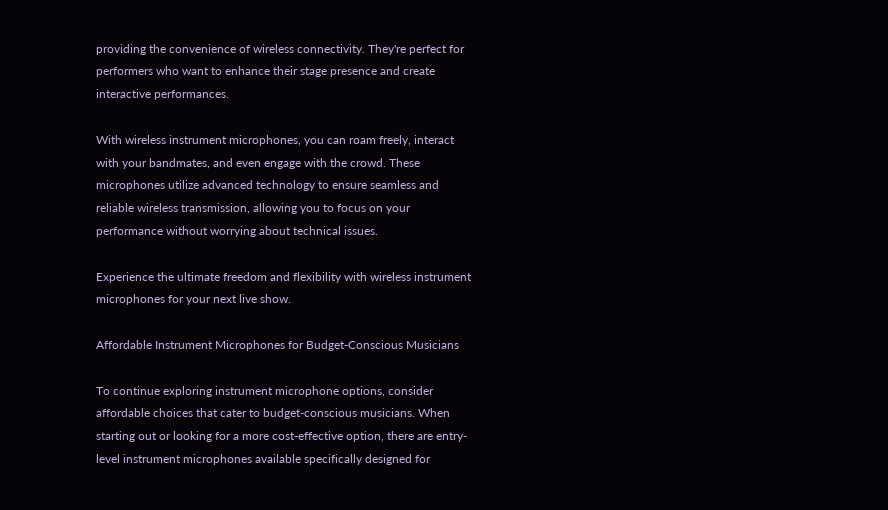providing the convenience of wireless connectivity. They're perfect for performers who want to enhance their stage presence and create interactive performances.

With wireless instrument microphones, you can roam freely, interact with your bandmates, and even engage with the crowd. These microphones utilize advanced technology to ensure seamless and reliable wireless transmission, allowing you to focus on your performance without worrying about technical issues.

Experience the ultimate freedom and flexibility with wireless instrument microphones for your next live show.

Affordable Instrument Microphones for Budget-Conscious Musicians

To continue exploring instrument microphone options, consider affordable choices that cater to budget-conscious musicians. When starting out or looking for a more cost-effective option, there are entry-level instrument microphones available specifically designed for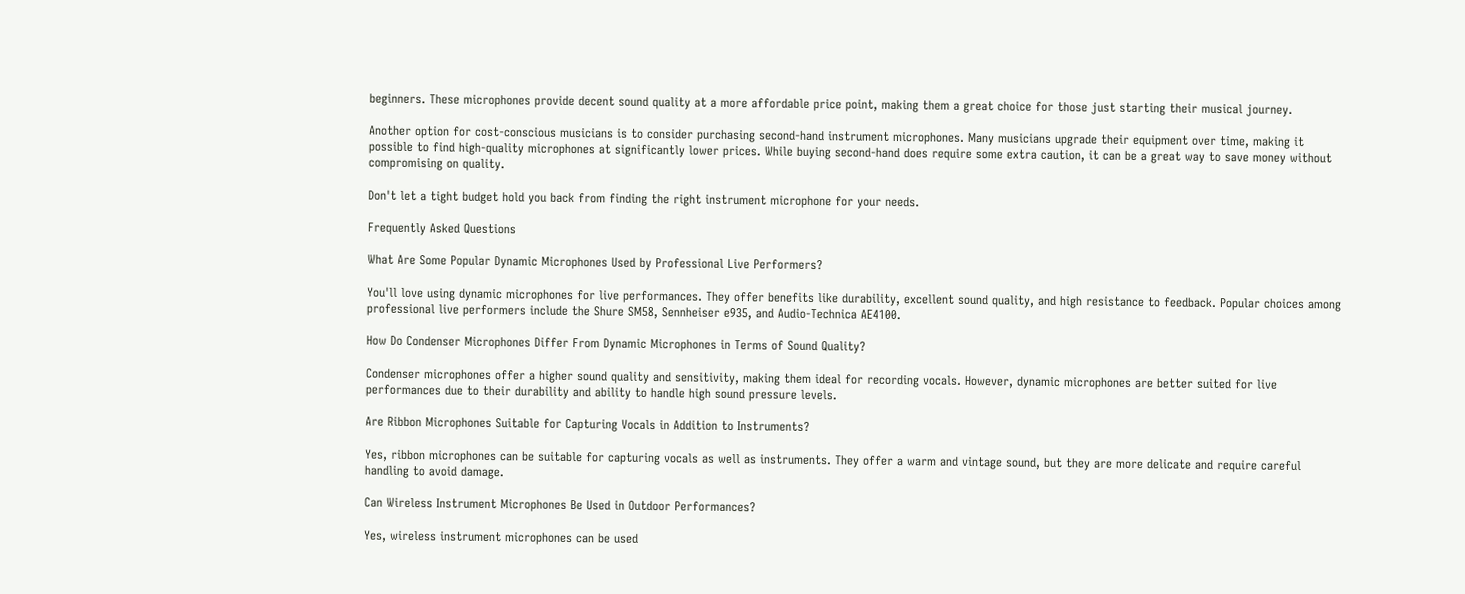beginners. These microphones provide decent sound quality at a more affordable price point, making them a great choice for those just starting their musical journey.

Another option for cost-conscious musicians is to consider purchasing second-hand instrument microphones. Many musicians upgrade their equipment over time, making it possible to find high-quality microphones at significantly lower prices. While buying second-hand does require some extra caution, it can be a great way to save money without compromising on quality.

Don't let a tight budget hold you back from finding the right instrument microphone for your needs.

Frequently Asked Questions

What Are Some Popular Dynamic Microphones Used by Professional Live Performers?

You'll love using dynamic microphones for live performances. They offer benefits like durability, excellent sound quality, and high resistance to feedback. Popular choices among professional live performers include the Shure SM58, Sennheiser e935, and Audio-Technica AE4100.

How Do Condenser Microphones Differ From Dynamic Microphones in Terms of Sound Quality?

Condenser microphones offer a higher sound quality and sensitivity, making them ideal for recording vocals. However, dynamic microphones are better suited for live performances due to their durability and ability to handle high sound pressure levels.

Are Ribbon Microphones Suitable for Capturing Vocals in Addition to Instruments?

Yes, ribbon microphones can be suitable for capturing vocals as well as instruments. They offer a warm and vintage sound, but they are more delicate and require careful handling to avoid damage.

Can Wireless Instrument Microphones Be Used in Outdoor Performances?

Yes, wireless instrument microphones can be used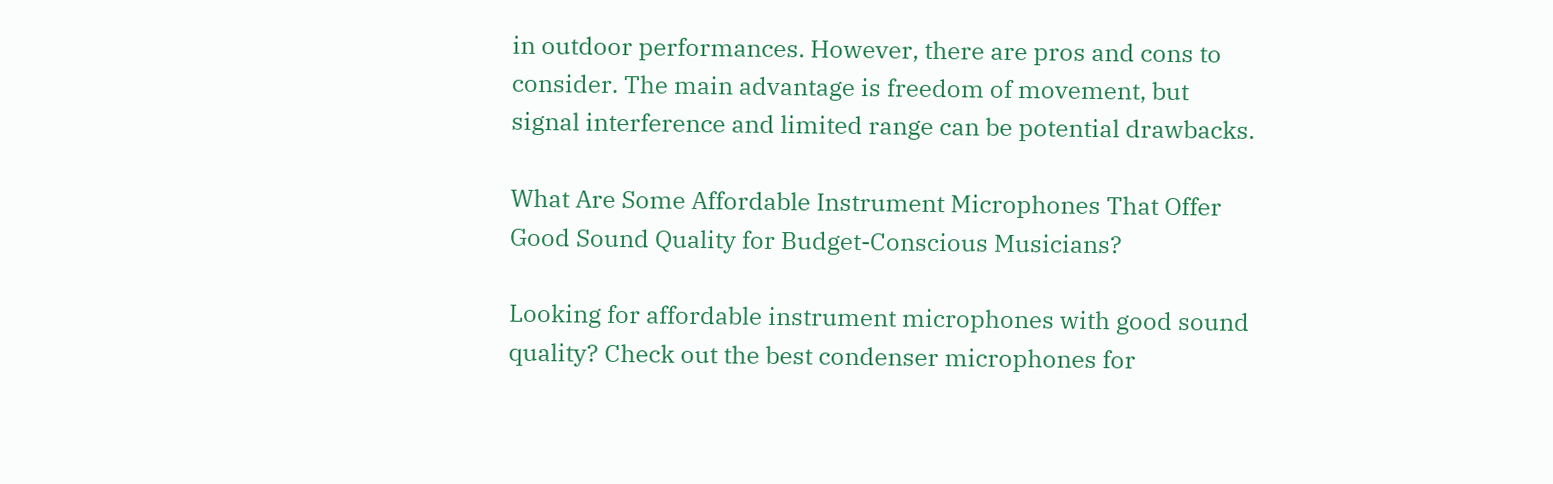in outdoor performances. However, there are pros and cons to consider. The main advantage is freedom of movement, but signal interference and limited range can be potential drawbacks.

What Are Some Affordable Instrument Microphones That Offer Good Sound Quality for Budget-Conscious Musicians?

Looking for affordable instrument microphones with good sound quality? Check out the best condenser microphones for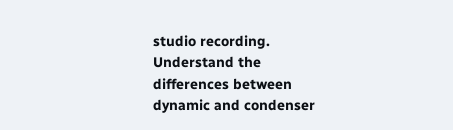studio recording. Understand the differences between dynamic and condenser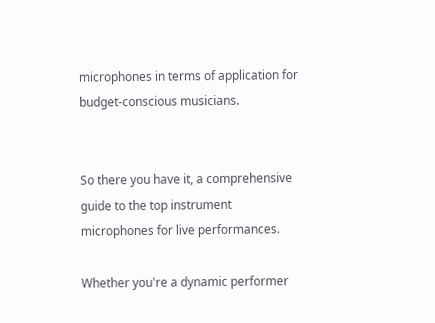microphones in terms of application for budget-conscious musicians.


So there you have it, a comprehensive guide to the top instrument microphones for live performances.

Whether you're a dynamic performer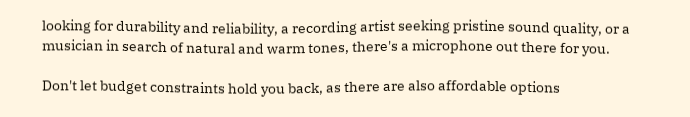looking for durability and reliability, a recording artist seeking pristine sound quality, or a musician in search of natural and warm tones, there's a microphone out there for you.

Don't let budget constraints hold you back, as there are also affordable options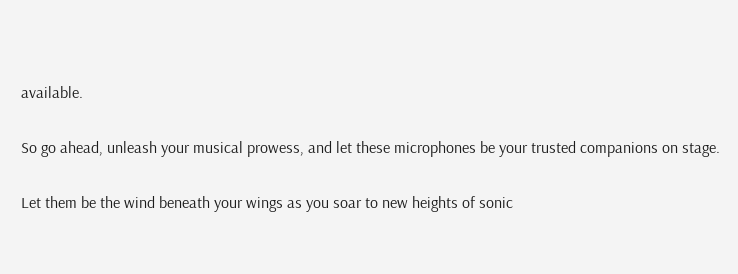available.

So go ahead, unleash your musical prowess, and let these microphones be your trusted companions on stage.

Let them be the wind beneath your wings as you soar to new heights of sonic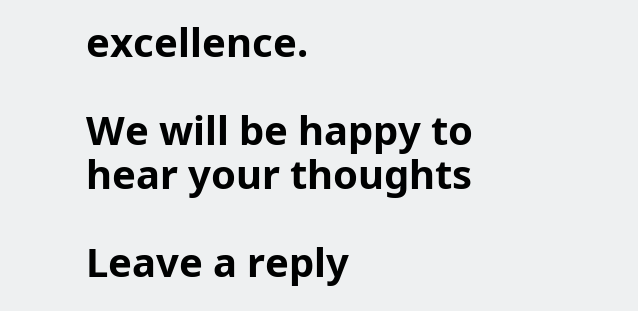excellence.

We will be happy to hear your thoughts

Leave a reply